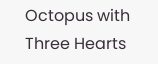Octopus with Three Hearts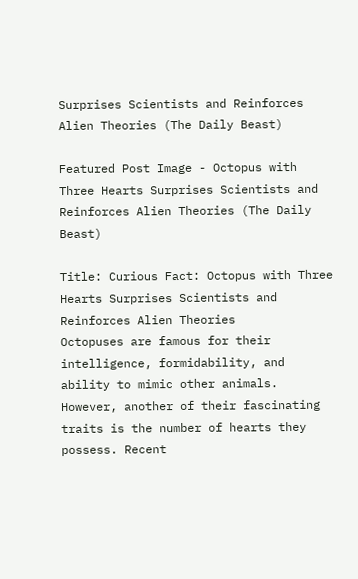Surprises Scientists and Reinforces Alien Theories (The Daily Beast)

Featured Post Image - Octopus with Three Hearts Surprises Scientists and Reinforces Alien Theories (The Daily Beast)

Title: Curious Fact: Octopus with Three Hearts Surprises Scientists and Reinforces Alien Theories
Octopuses are famous for their intelligence, formidability, and ability to mimic other animals. However, another of their fascinating traits is the number of hearts they possess. Recent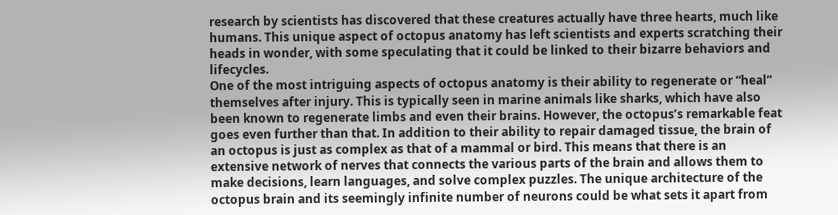research by scientists has discovered that these creatures actually have three hearts, much like humans. This unique aspect of octopus anatomy has left scientists and experts scratching their heads in wonder, with some speculating that it could be linked to their bizarre behaviors and lifecycles.
One of the most intriguing aspects of octopus anatomy is their ability to regenerate or “heal” themselves after injury. This is typically seen in marine animals like sharks, which have also been known to regenerate limbs and even their brains. However, the octopus’s remarkable feat goes even further than that. In addition to their ability to repair damaged tissue, the brain of an octopus is just as complex as that of a mammal or bird. This means that there is an extensive network of nerves that connects the various parts of the brain and allows them to make decisions, learn languages, and solve complex puzzles. The unique architecture of the octopus brain and its seemingly infinite number of neurons could be what sets it apart from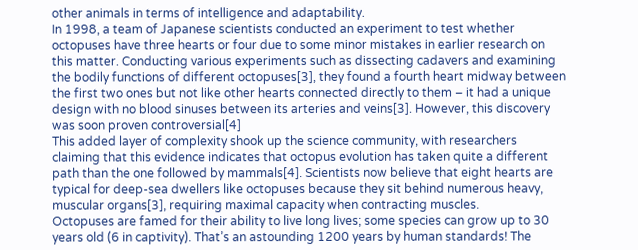other animals in terms of intelligence and adaptability.
In 1998, a team of Japanese scientists conducted an experiment to test whether octopuses have three hearts or four due to some minor mistakes in earlier research on this matter. Conducting various experiments such as dissecting cadavers and examining the bodily functions of different octopuses[3], they found a fourth heart midway between the first two ones but not like other hearts connected directly to them – it had a unique design with no blood sinuses between its arteries and veins[3]. However, this discovery was soon proven controversial[4]
This added layer of complexity shook up the science community, with researchers claiming that this evidence indicates that octopus evolution has taken quite a different path than the one followed by mammals[4]. Scientists now believe that eight hearts are typical for deep-sea dwellers like octopuses because they sit behind numerous heavy, muscular organs[3], requiring maximal capacity when contracting muscles.
Octopuses are famed for their ability to live long lives; some species can grow up to 30 years old (6 in captivity). That’s an astounding 1200 years by human standards! The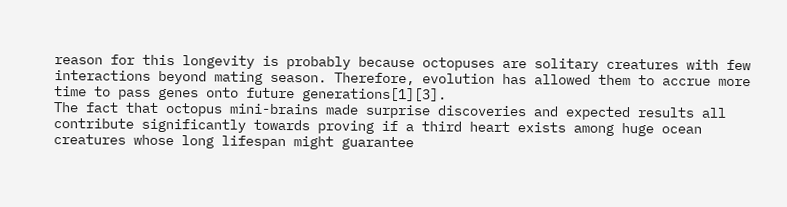reason for this longevity is probably because octopuses are solitary creatures with few interactions beyond mating season. Therefore, evolution has allowed them to accrue more time to pass genes onto future generations[1][3].
The fact that octopus mini-brains made surprise discoveries and expected results all contribute significantly towards proving if a third heart exists among huge ocean creatures whose long lifespan might guarantee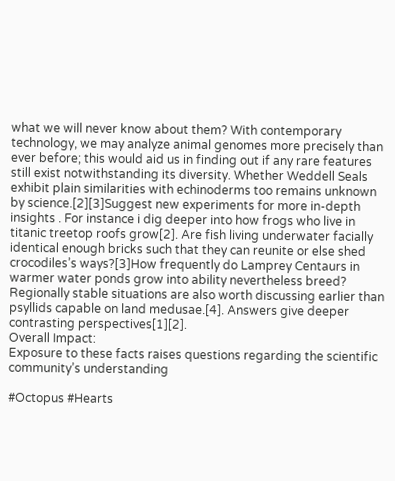what we will never know about them? With contemporary technology, we may analyze animal genomes more precisely than ever before; this would aid us in finding out if any rare features still exist notwithstanding its diversity. Whether Weddell Seals exhibit plain similarities with echinoderms too remains unknown by science.[2][3]Suggest new experiments for more in-depth insights . For instance i dig deeper into how frogs who live in titanic treetop roofs grow[2]. Are fish living underwater facially identical enough bricks such that they can reunite or else shed crocodiles’s ways?[3]How frequently do Lamprey Centaurs in warmer water ponds grow into ability nevertheless breed? Regionally stable situations are also worth discussing earlier than psyllids capable on land medusae.[4]. Answers give deeper contrasting perspectives[1][2].
Overall Impact:
Exposure to these facts raises questions regarding the scientific community’s understanding

#Octopus #Hearts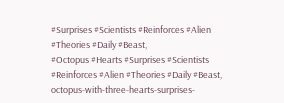#Surprises #Scientists #Reinforces #Alien #Theories #Daily #Beast,
#Octopus #Hearts #Surprises #Scientists #Reinforces #Alien #Theories #Daily #Beast, octopus-with-three-hearts-surprises-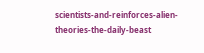scientists-and-reinforces-alien-theories-the-daily-beast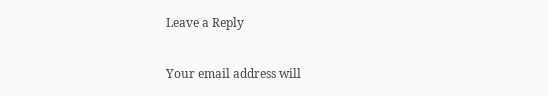Leave a Reply

Your email address will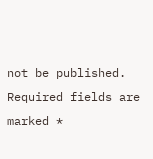not be published. Required fields are marked *